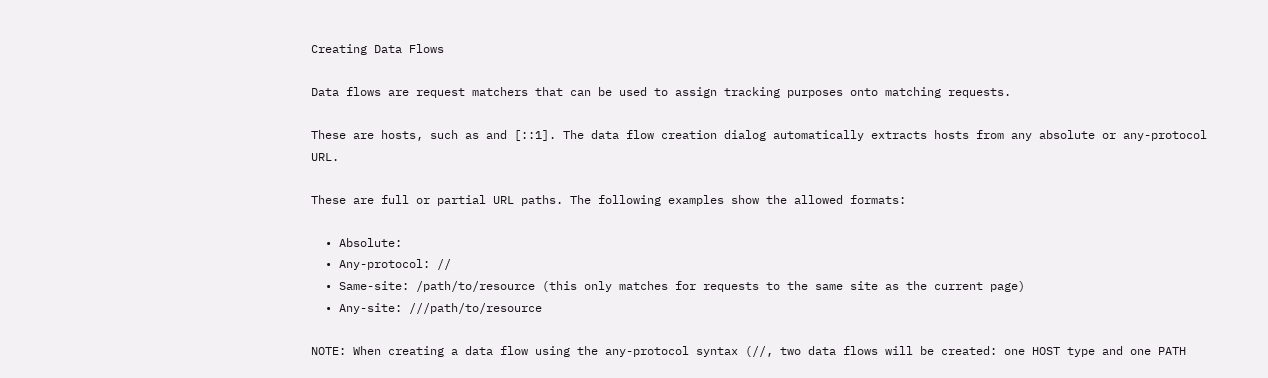Creating Data Flows

Data flows are request matchers that can be used to assign tracking purposes onto matching requests.

These are hosts, such as and [::1]. The data flow creation dialog automatically extracts hosts from any absolute or any-protocol URL.

These are full or partial URL paths. The following examples show the allowed formats:

  • Absolute:
  • Any-protocol: //
  • Same-site: /path/to/resource (this only matches for requests to the same site as the current page)
  • Any-site: ///path/to/resource

NOTE: When creating a data flow using the any-protocol syntax (//, two data flows will be created: one HOST type and one PATH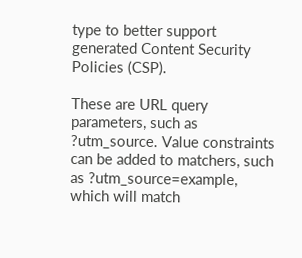type to better support generated Content Security Policies (CSP).

These are URL query parameters, such as ?utm_source. Value constraints can be added to matchers, such as ?utm_source=example, which will match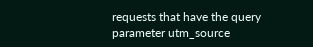requests that have the query parameter utm_source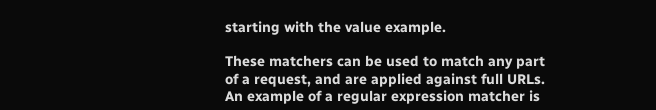starting with the value example.

These matchers can be used to match any part of a request, and are applied against full URLs. An example of a regular expression matcher is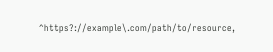^https?://example\.com/path/to/resource,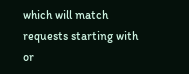which will match requests starting with or